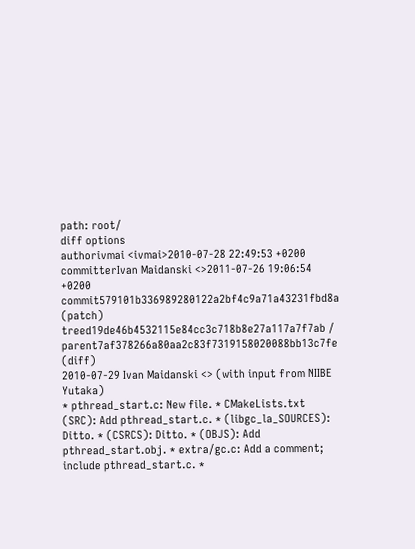path: root/
diff options
authorivmai <ivmai>2010-07-28 22:49:53 +0200
committerIvan Maidanski <>2011-07-26 19:06:54 +0200
commit579101b336989280122a2bf4c9a71a43231fbd8a (patch)
treed19de46b4532115e84cc3c718b8e27a117a7f7ab /
parent7af378266a80aa2c83f7319158020088bb13c7fe (diff)
2010-07-29 Ivan Maidanski <> (with input from NIIBE Yutaka)
* pthread_start.c: New file. * CMakeLists.txt (SRC): Add pthread_start.c. * (libgc_la_SOURCES): Ditto. * (CSRCS): Ditto. * (OBJS): Add pthread_start.obj. * extra/gc.c: Add a comment; include pthread_start.c. *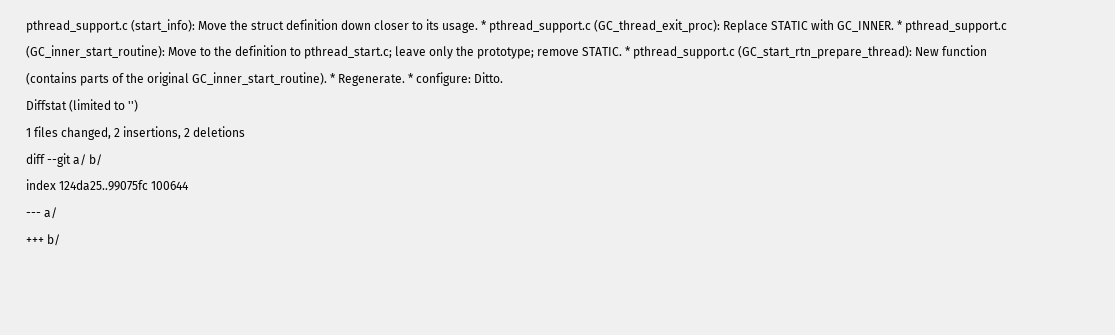pthread_support.c (start_info): Move the struct definition down closer to its usage. * pthread_support.c (GC_thread_exit_proc): Replace STATIC with GC_INNER. * pthread_support.c (GC_inner_start_routine): Move to the definition to pthread_start.c; leave only the prototype; remove STATIC. * pthread_support.c (GC_start_rtn_prepare_thread): New function (contains parts of the original GC_inner_start_routine). * Regenerate. * configure: Ditto.
Diffstat (limited to '')
1 files changed, 2 insertions, 2 deletions
diff --git a/ b/
index 124da25..99075fc 100644
--- a/
+++ b/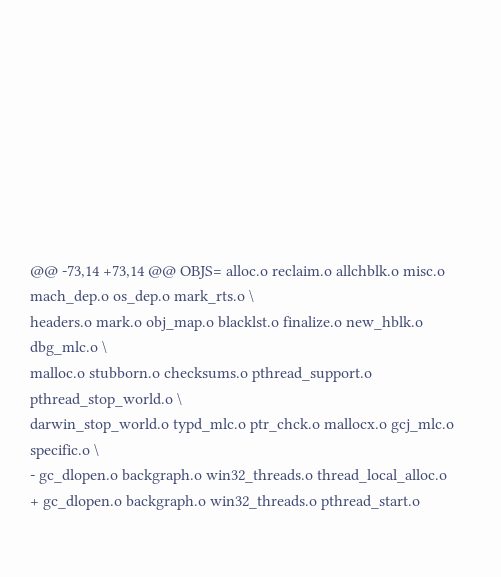@@ -73,14 +73,14 @@ OBJS= alloc.o reclaim.o allchblk.o misc.o mach_dep.o os_dep.o mark_rts.o \
headers.o mark.o obj_map.o blacklst.o finalize.o new_hblk.o dbg_mlc.o \
malloc.o stubborn.o checksums.o pthread_support.o pthread_stop_world.o \
darwin_stop_world.o typd_mlc.o ptr_chck.o mallocx.o gcj_mlc.o specific.o \
- gc_dlopen.o backgraph.o win32_threads.o thread_local_alloc.o
+ gc_dlopen.o backgraph.o win32_threads.o pthread_start.o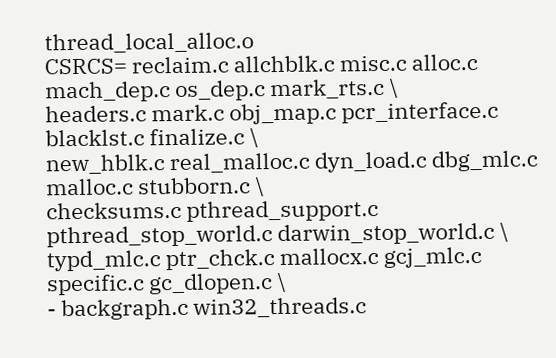thread_local_alloc.o
CSRCS= reclaim.c allchblk.c misc.c alloc.c mach_dep.c os_dep.c mark_rts.c \
headers.c mark.c obj_map.c pcr_interface.c blacklst.c finalize.c \
new_hblk.c real_malloc.c dyn_load.c dbg_mlc.c malloc.c stubborn.c \
checksums.c pthread_support.c pthread_stop_world.c darwin_stop_world.c \
typd_mlc.c ptr_chck.c mallocx.c gcj_mlc.c specific.c gc_dlopen.c \
- backgraph.c win32_threads.c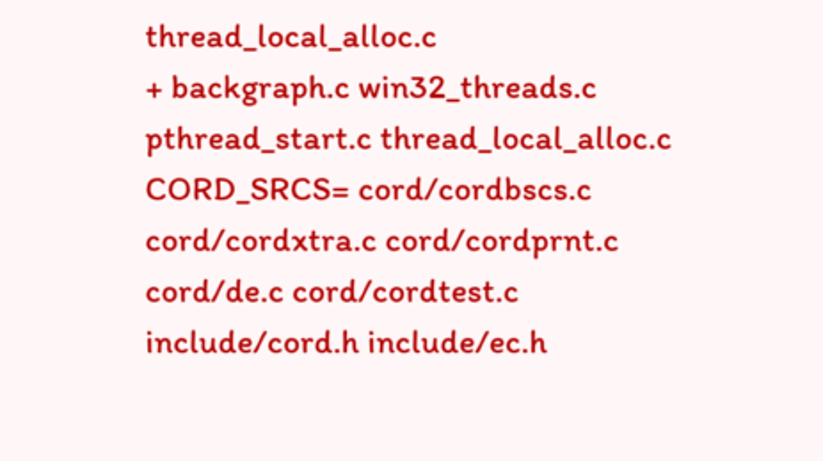thread_local_alloc.c
+ backgraph.c win32_threads.c pthread_start.c thread_local_alloc.c
CORD_SRCS= cord/cordbscs.c cord/cordxtra.c cord/cordprnt.c cord/de.c cord/cordtest.c include/cord.h include/ec.h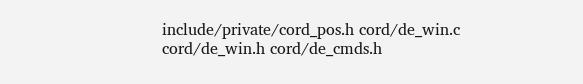include/private/cord_pos.h cord/de_win.c cord/de_win.h cord/de_cmds.h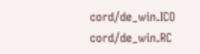cord/de_win.ICO cord/de_win.RC